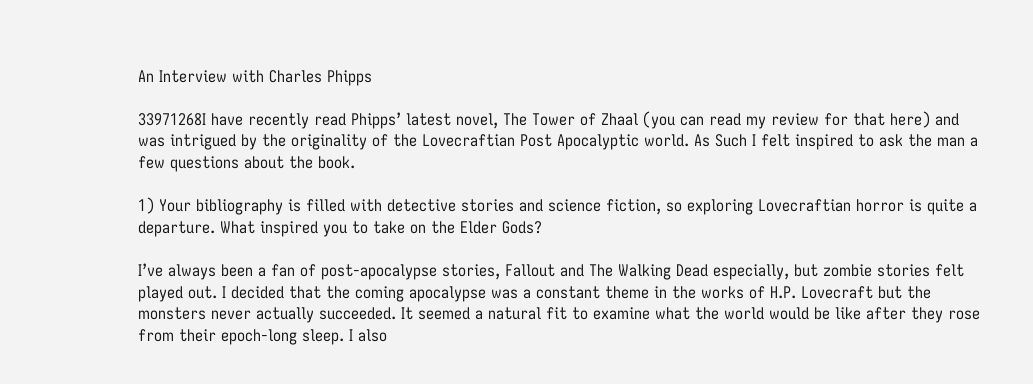An Interview with Charles Phipps

33971268I have recently read Phipps’ latest novel, The Tower of Zhaal (you can read my review for that here) and was intrigued by the originality of the Lovecraftian Post Apocalyptic world. As Such I felt inspired to ask the man a few questions about the book.

1) Your bibliography is filled with detective stories and science fiction, so exploring Lovecraftian horror is quite a departure. What inspired you to take on the Elder Gods?

I’ve always been a fan of post-apocalypse stories, Fallout and The Walking Dead especially, but zombie stories felt played out. I decided that the coming apocalypse was a constant theme in the works of H.P. Lovecraft but the monsters never actually succeeded. It seemed a natural fit to examine what the world would be like after they rose from their epoch-long sleep. I also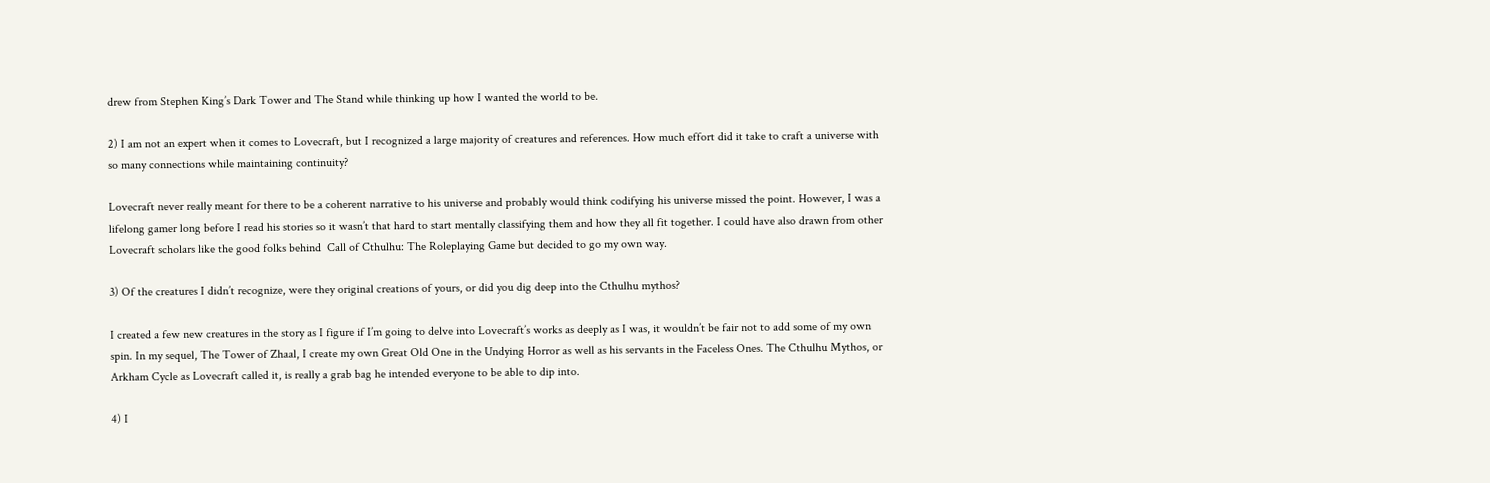drew from Stephen King’s Dark Tower and The Stand while thinking up how I wanted the world to be.

2) I am not an expert when it comes to Lovecraft, but I recognized a large majority of creatures and references. How much effort did it take to craft a universe with so many connections while maintaining continuity?

Lovecraft never really meant for there to be a coherent narrative to his universe and probably would think codifying his universe missed the point. However, I was a lifelong gamer long before I read his stories so it wasn’t that hard to start mentally classifying them and how they all fit together. I could have also drawn from other Lovecraft scholars like the good folks behind  Call of Cthulhu: The Roleplaying Game but decided to go my own way.

3) Of the creatures I didn’t recognize, were they original creations of yours, or did you dig deep into the Cthulhu mythos?

I created a few new creatures in the story as I figure if I’m going to delve into Lovecraft’s works as deeply as I was, it wouldn’t be fair not to add some of my own spin. In my sequel, The Tower of Zhaal, I create my own Great Old One in the Undying Horror as well as his servants in the Faceless Ones. The Cthulhu Mythos, or Arkham Cycle as Lovecraft called it, is really a grab bag he intended everyone to be able to dip into.

4) I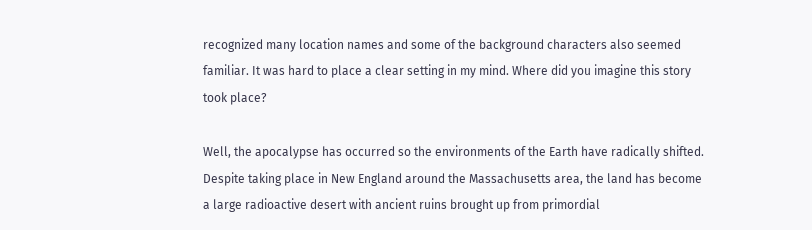recognized many location names and some of the background characters also seemed familiar. It was hard to place a clear setting in my mind. Where did you imagine this story took place?

Well, the apocalypse has occurred so the environments of the Earth have radically shifted. Despite taking place in New England around the Massachusetts area, the land has become a large radioactive desert with ancient ruins brought up from primordial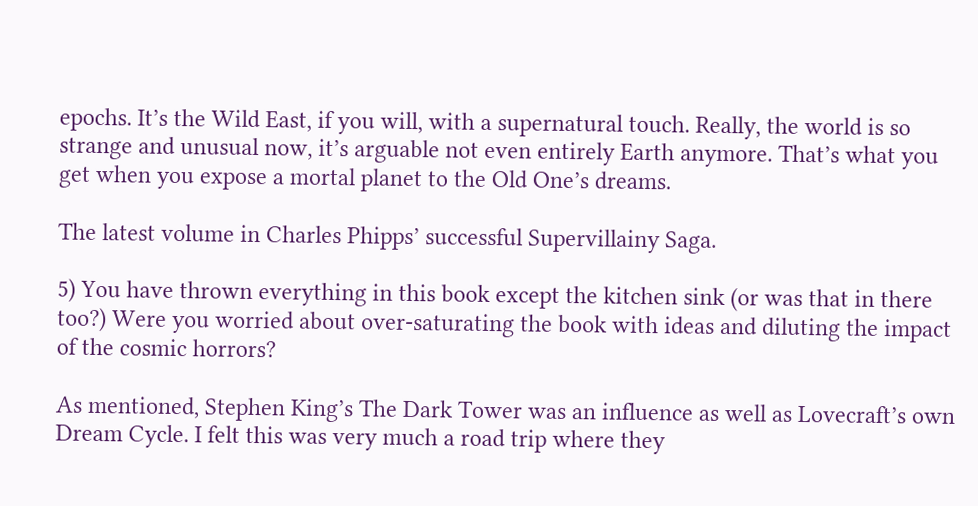epochs. It’s the Wild East, if you will, with a supernatural touch. Really, the world is so strange and unusual now, it’s arguable not even entirely Earth anymore. That’s what you get when you expose a mortal planet to the Old One’s dreams.

The latest volume in Charles Phipps’ successful Supervillainy Saga.

5) You have thrown everything in this book except the kitchen sink (or was that in there too?) Were you worried about over-saturating the book with ideas and diluting the impact of the cosmic horrors?

As mentioned, Stephen King’s The Dark Tower was an influence as well as Lovecraft’s own Dream Cycle. I felt this was very much a road trip where they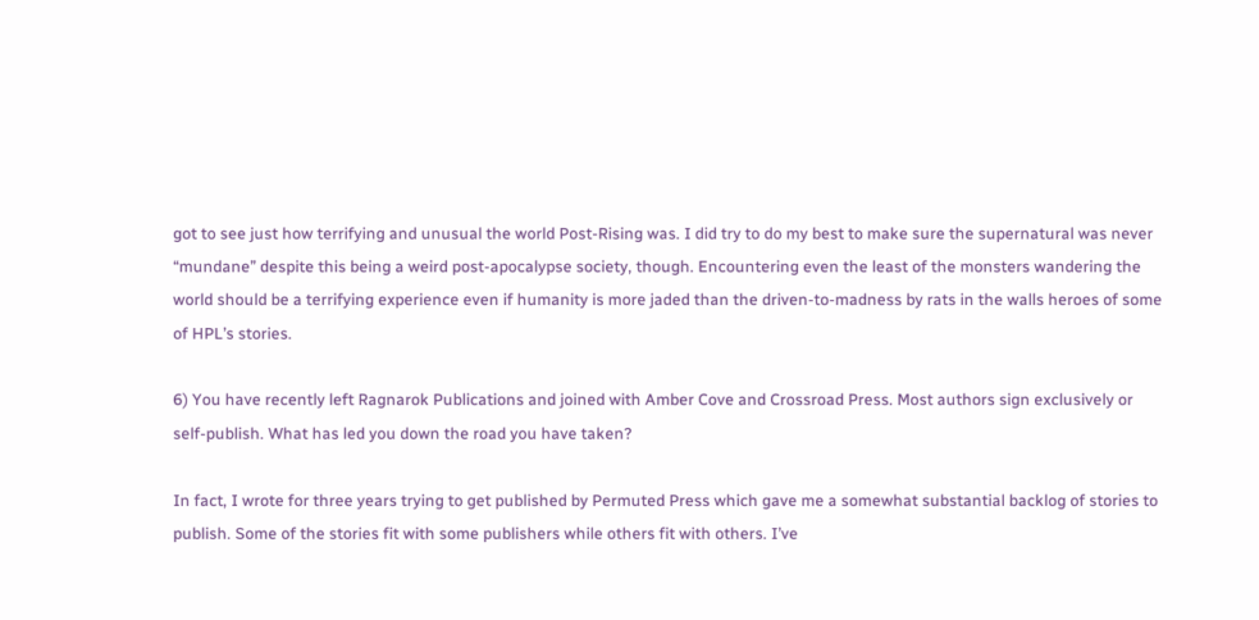got to see just how terrifying and unusual the world Post-Rising was. I did try to do my best to make sure the supernatural was never “mundane” despite this being a weird post-apocalypse society, though. Encountering even the least of the monsters wandering the world should be a terrifying experience even if humanity is more jaded than the driven-to-madness by rats in the walls heroes of some of HPL’s stories.

6) You have recently left Ragnarok Publications and joined with Amber Cove and Crossroad Press. Most authors sign exclusively or self-publish. What has led you down the road you have taken?

In fact, I wrote for three years trying to get published by Permuted Press which gave me a somewhat substantial backlog of stories to publish. Some of the stories fit with some publishers while others fit with others. I’ve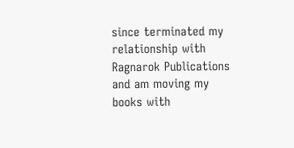since terminated my relationship with Ragnarok Publications and am moving my books with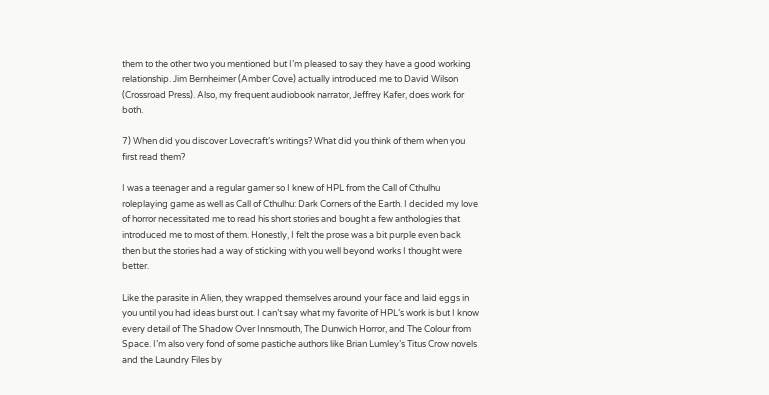them to the other two you mentioned but I’m pleased to say they have a good working relationship. Jim Bernheimer (Amber Cove) actually introduced me to David Wilson (Crossroad Press). Also, my frequent audiobook narrator, Jeffrey Kafer, does work for both.

7) When did you discover Lovecraft’s writings? What did you think of them when you first read them?

I was a teenager and a regular gamer so I knew of HPL from the Call of Cthulhu roleplaying game as well as Call of Cthulhu: Dark Corners of the Earth. I decided my love of horror necessitated me to read his short stories and bought a few anthologies that introduced me to most of them. Honestly, I felt the prose was a bit purple even back then but the stories had a way of sticking with you well beyond works I thought were better.

Like the parasite in Alien, they wrapped themselves around your face and laid eggs in you until you had ideas burst out. I can’t say what my favorite of HPL’s work is but I know every detail of The Shadow Over Innsmouth, The Dunwich Horror, and The Colour from Space. I’m also very fond of some pastiche authors like Brian Lumley’s Titus Crow novels and the Laundry Files by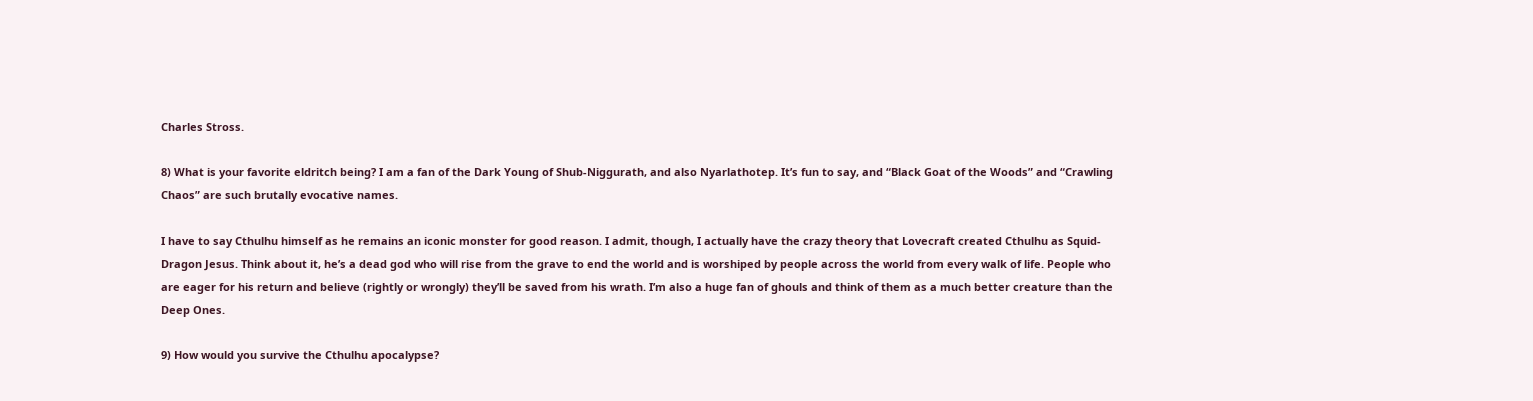Charles Stross.

8) What is your favorite eldritch being? I am a fan of the Dark Young of Shub-Niggurath, and also Nyarlathotep. It’s fun to say, and “Black Goat of the Woods” and “Crawling Chaos” are such brutally evocative names.

I have to say Cthulhu himself as he remains an iconic monster for good reason. I admit, though, I actually have the crazy theory that Lovecraft created Cthulhu as Squid-Dragon Jesus. Think about it, he’s a dead god who will rise from the grave to end the world and is worshiped by people across the world from every walk of life. People who are eager for his return and believe (rightly or wrongly) they’ll be saved from his wrath. I’m also a huge fan of ghouls and think of them as a much better creature than the Deep Ones.

9) How would you survive the Cthulhu apocalypse?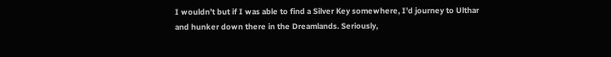I wouldn’t but if I was able to find a Silver Key somewhere, I’d journey to Ulthar and hunker down there in the Dreamlands. Seriously,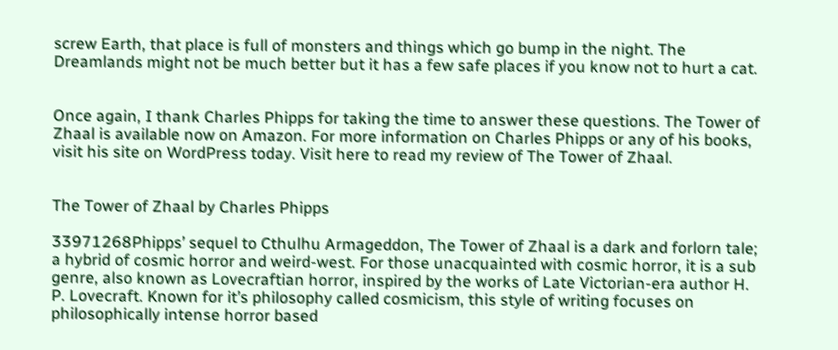screw Earth, that place is full of monsters and things which go bump in the night. The Dreamlands might not be much better but it has a few safe places if you know not to hurt a cat.


Once again, I thank Charles Phipps for taking the time to answer these questions. The Tower of Zhaal is available now on Amazon. For more information on Charles Phipps or any of his books, visit his site on WordPress today. Visit here to read my review of The Tower of Zhaal.


The Tower of Zhaal by Charles Phipps

33971268Phipps’ sequel to Cthulhu Armageddon, The Tower of Zhaal is a dark and forlorn tale; a hybrid of cosmic horror and weird-west. For those unacquainted with cosmic horror, it is a sub genre, also known as Lovecraftian horror, inspired by the works of Late Victorian-era author H. P. Lovecraft. Known for it’s philosophy called cosmicism, this style of writing focuses on philosophically intense horror based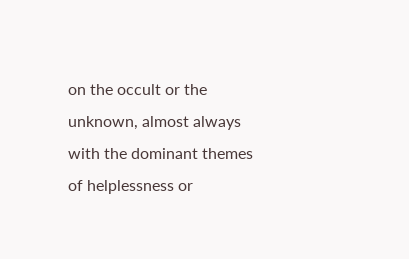on the occult or the unknown, almost always with the dominant themes of helplessness or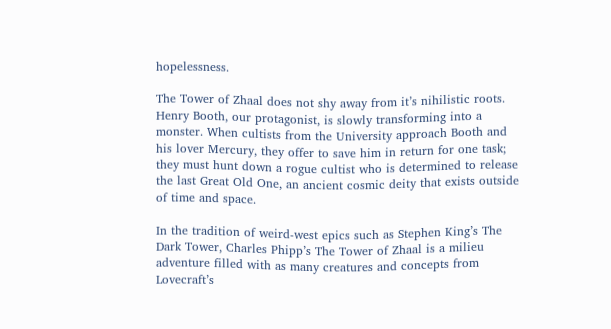hopelessness.

The Tower of Zhaal does not shy away from it’s nihilistic roots. Henry Booth, our protagonist, is slowly transforming into a monster. When cultists from the University approach Booth and his lover Mercury, they offer to save him in return for one task; they must hunt down a rogue cultist who is determined to release the last Great Old One, an ancient cosmic deity that exists outside of time and space.

In the tradition of weird-west epics such as Stephen King’s The Dark Tower, Charles Phipp’s The Tower of Zhaal is a milieu adventure filled with as many creatures and concepts from Lovecraft’s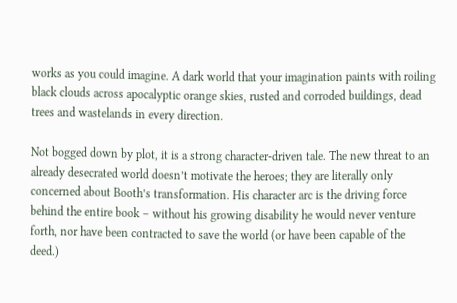works as you could imagine. A dark world that your imagination paints with roiling black clouds across apocalyptic orange skies, rusted and corroded buildings, dead trees and wastelands in every direction.

Not bogged down by plot, it is a strong character-driven tale. The new threat to an already desecrated world doesn’t motivate the heroes; they are literally only concerned about Booth’s transformation. His character arc is the driving force behind the entire book – without his growing disability he would never venture forth, nor have been contracted to save the world (or have been capable of the deed.)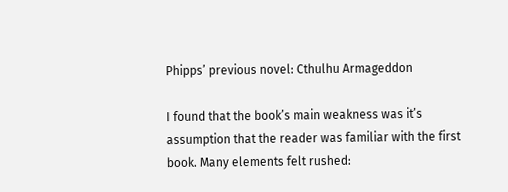Phipps’ previous novel: Cthulhu Armageddon

I found that the book’s main weakness was it’s assumption that the reader was familiar with the first book. Many elements felt rushed: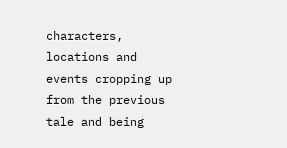characters, locations and events cropping up from the previous tale and being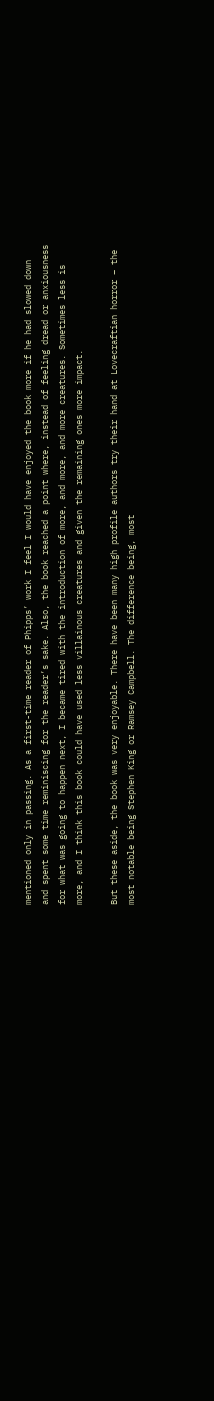mentioned only in passing. As a first-time reader of Phipps’ work I feel I would have enjoyed the book more if he had slowed down and spent some time reminiscing for the reader’s sake. Also, the book reached a point where, instead of feeling dread or anxiousness for what was going to happen next, I became tired with the introduction of more, and more, and more creatures. Sometimes less is more, and I think this book could have used less villainous creatures and given the remaining ones more impact.

But these aside, the book was very enjoyable. There have been many high profile authors try their hand at Lovecraftian horror – the most notable being Stephen King or Ramsey Campbell. The difference being, most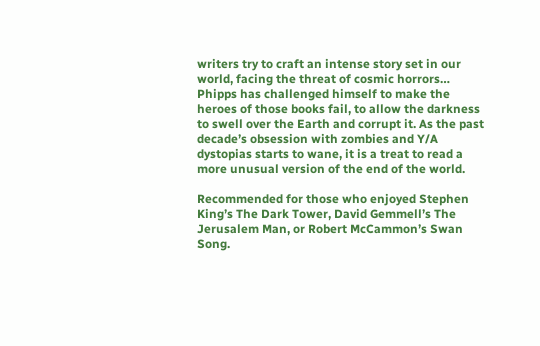writers try to craft an intense story set in our world, facing the threat of cosmic horrors… Phipps has challenged himself to make the heroes of those books fail, to allow the darkness to swell over the Earth and corrupt it. As the past decade’s obsession with zombies and Y/A dystopias starts to wane, it is a treat to read a more unusual version of the end of the world.

Recommended for those who enjoyed Stephen King’s The Dark Tower, David Gemmell’s The Jerusalem Man, or Robert McCammon’s Swan Song.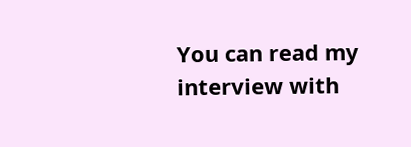You can read my interview with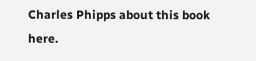Charles Phipps about this book here.